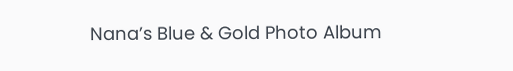Nana’s Blue & Gold Photo Album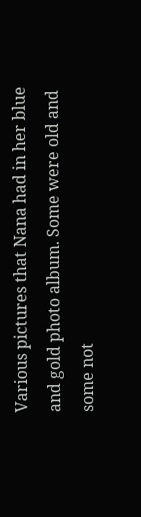Various pictures that Nana had in her blue and gold photo album. Some were old and some not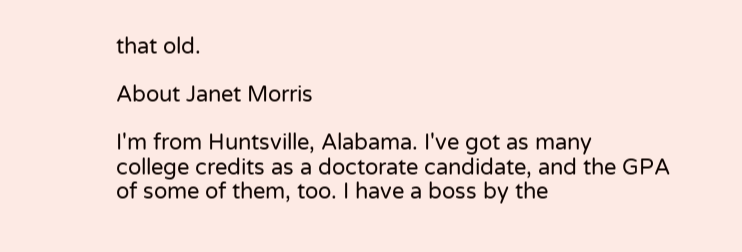that old.

About Janet Morris

I'm from Huntsville, Alabama. I've got as many college credits as a doctorate candidate, and the GPA of some of them, too. I have a boss by the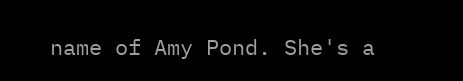name of Amy Pond. She's a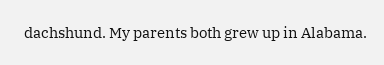dachshund. My parents both grew up in Alabama.